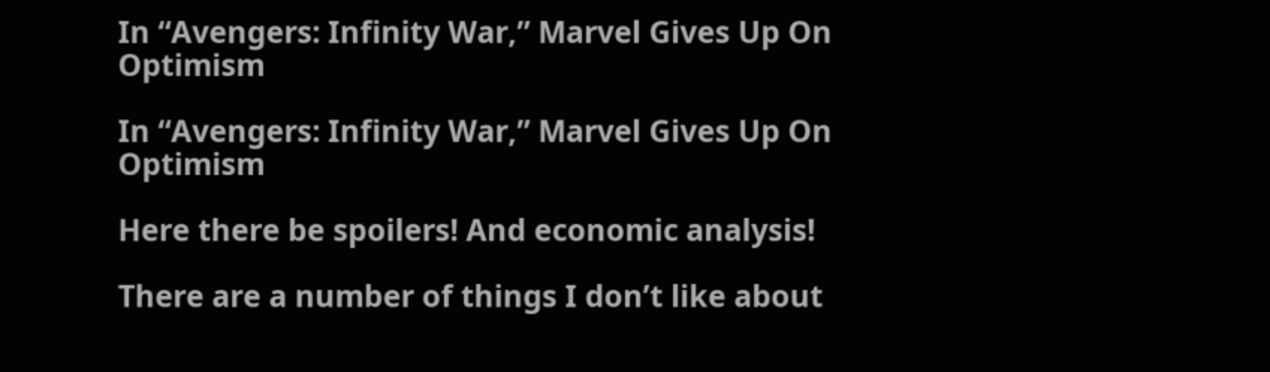In “Avengers: Infinity War,” Marvel Gives Up On Optimism

In “Avengers: Infinity War,” Marvel Gives Up On Optimism

Here there be spoilers! And economic analysis!

There are a number of things I don’t like about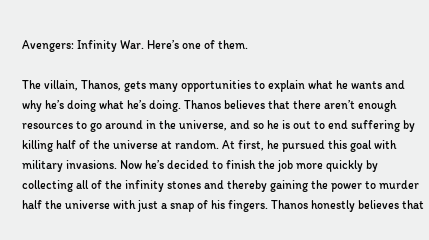Avengers: Infinity War. Here’s one of them.

The villain, Thanos, gets many opportunities to explain what he wants and why he’s doing what he’s doing. Thanos believes that there aren’t enough resources to go around in the universe, and so he is out to end suffering by killing half of the universe at random. At first, he pursued this goal with military invasions. Now he’s decided to finish the job more quickly by collecting all of the infinity stones and thereby gaining the power to murder half the universe with just a snap of his fingers. Thanos honestly believes that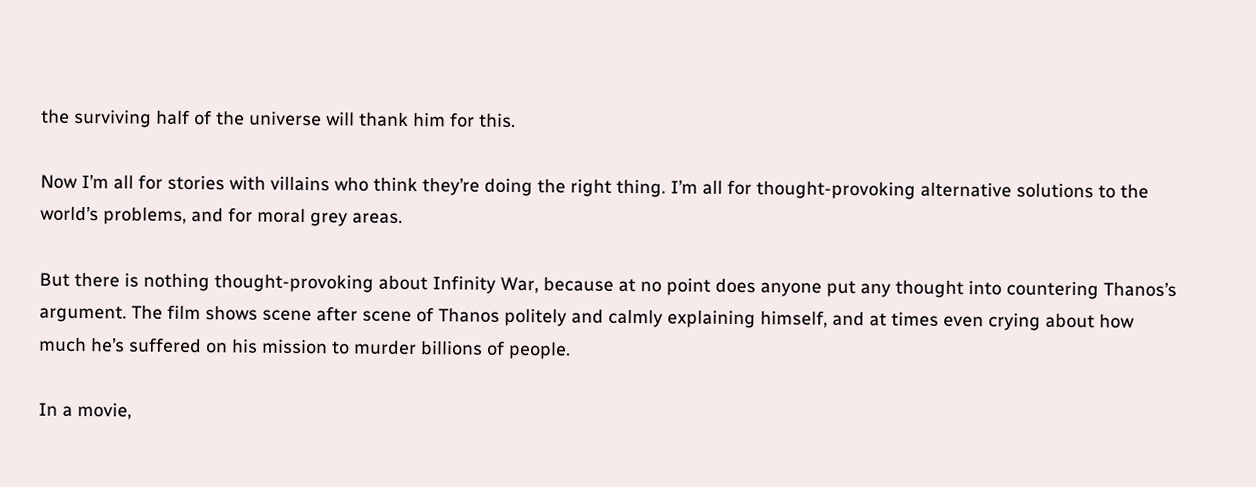the surviving half of the universe will thank him for this.

Now I’m all for stories with villains who think they’re doing the right thing. I’m all for thought-provoking alternative solutions to the world’s problems, and for moral grey areas.

But there is nothing thought-provoking about Infinity War, because at no point does anyone put any thought into countering Thanos’s argument. The film shows scene after scene of Thanos politely and calmly explaining himself, and at times even crying about how much he’s suffered on his mission to murder billions of people.

In a movie,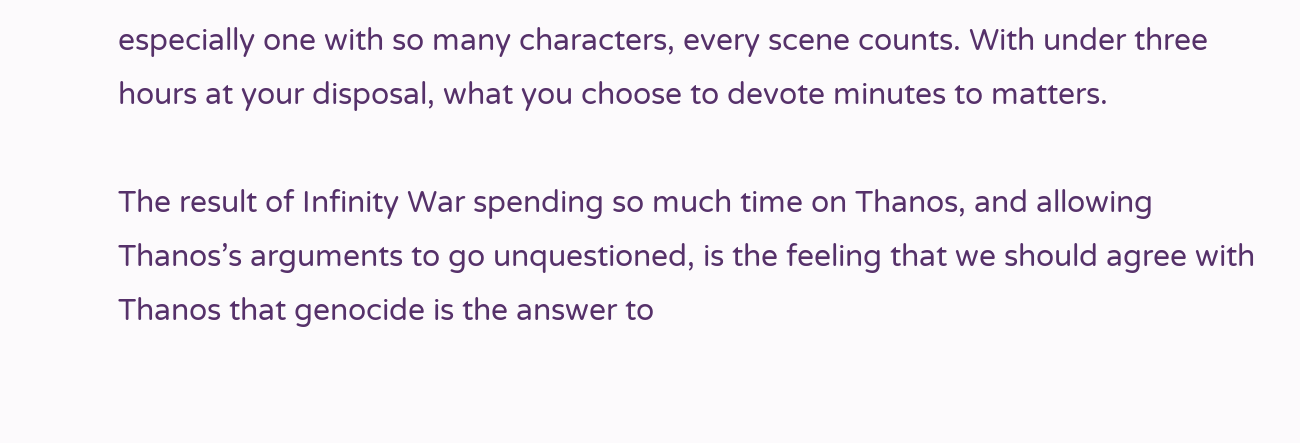especially one with so many characters, every scene counts. With under three hours at your disposal, what you choose to devote minutes to matters.

The result of Infinity War spending so much time on Thanos, and allowing Thanos’s arguments to go unquestioned, is the feeling that we should agree with Thanos that genocide is the answer to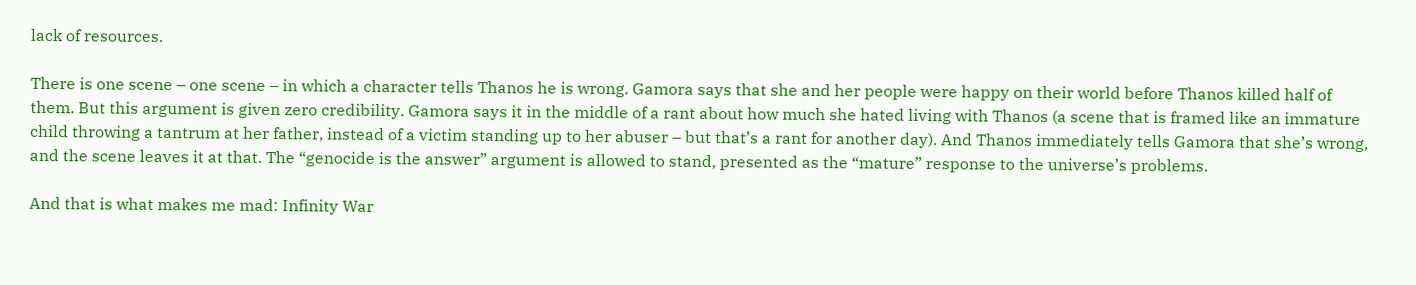lack of resources.

There is one scene – one scene – in which a character tells Thanos he is wrong. Gamora says that she and her people were happy on their world before Thanos killed half of them. But this argument is given zero credibility. Gamora says it in the middle of a rant about how much she hated living with Thanos (a scene that is framed like an immature child throwing a tantrum at her father, instead of a victim standing up to her abuser – but that’s a rant for another day). And Thanos immediately tells Gamora that she’s wrong, and the scene leaves it at that. The “genocide is the answer” argument is allowed to stand, presented as the “mature” response to the universe’s problems.

And that is what makes me mad: Infinity War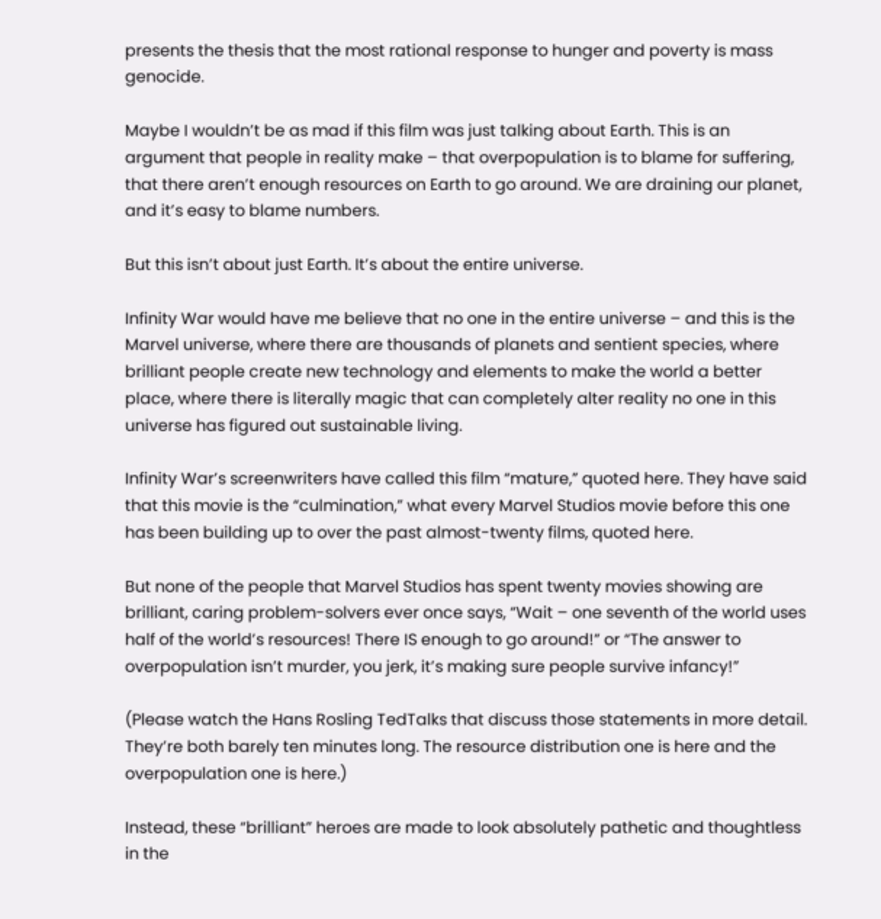presents the thesis that the most rational response to hunger and poverty is mass genocide.

Maybe I wouldn’t be as mad if this film was just talking about Earth. This is an argument that people in reality make – that overpopulation is to blame for suffering, that there aren’t enough resources on Earth to go around. We are draining our planet, and it’s easy to blame numbers.

But this isn’t about just Earth. It’s about the entire universe.

Infinity War would have me believe that no one in the entire universe – and this is the Marvel universe, where there are thousands of planets and sentient species, where brilliant people create new technology and elements to make the world a better place, where there is literally magic that can completely alter reality no one in this universe has figured out sustainable living.

Infinity War’s screenwriters have called this film “mature,” quoted here. They have said that this movie is the “culmination,” what every Marvel Studios movie before this one has been building up to over the past almost-twenty films, quoted here.

But none of the people that Marvel Studios has spent twenty movies showing are brilliant, caring problem-solvers ever once says, “Wait – one seventh of the world uses half of the world’s resources! There IS enough to go around!” or “The answer to overpopulation isn’t murder, you jerk, it’s making sure people survive infancy!”

(Please watch the Hans Rosling TedTalks that discuss those statements in more detail. They’re both barely ten minutes long. The resource distribution one is here and the overpopulation one is here.)

Instead, these “brilliant” heroes are made to look absolutely pathetic and thoughtless in the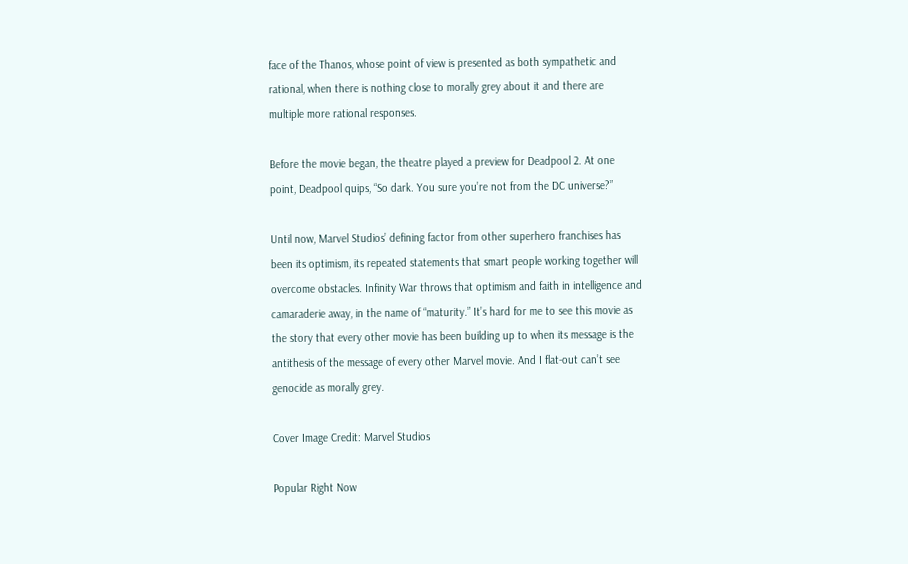face of the Thanos, whose point of view is presented as both sympathetic and rational, when there is nothing close to morally grey about it and there are multiple more rational responses.

Before the movie began, the theatre played a preview for Deadpool 2. At one point, Deadpool quips, “So dark. You sure you’re not from the DC universe?”

Until now, Marvel Studios’ defining factor from other superhero franchises has been its optimism, its repeated statements that smart people working together will overcome obstacles. Infinity War throws that optimism and faith in intelligence and camaraderie away, in the name of “maturity.” It’s hard for me to see this movie as the story that every other movie has been building up to when its message is the antithesis of the message of every other Marvel movie. And I flat-out can’t see genocide as morally grey.

Cover Image Credit: Marvel Studios

Popular Right Now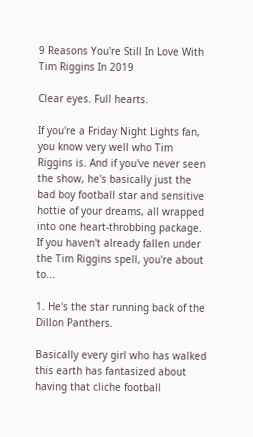9 Reasons You're Still In Love With Tim Riggins In 2019

Clear eyes. Full hearts.

If you're a Friday Night Lights fan, you know very well who Tim Riggins is. And if you've never seen the show, he's basically just the bad boy football star and sensitive hottie of your dreams, all wrapped into one heart-throbbing package. If you haven't already fallen under the Tim Riggins spell, you're about to...

1. He's the star running back of the Dillon Panthers.

Basically every girl who has walked this earth has fantasized about having that cliche football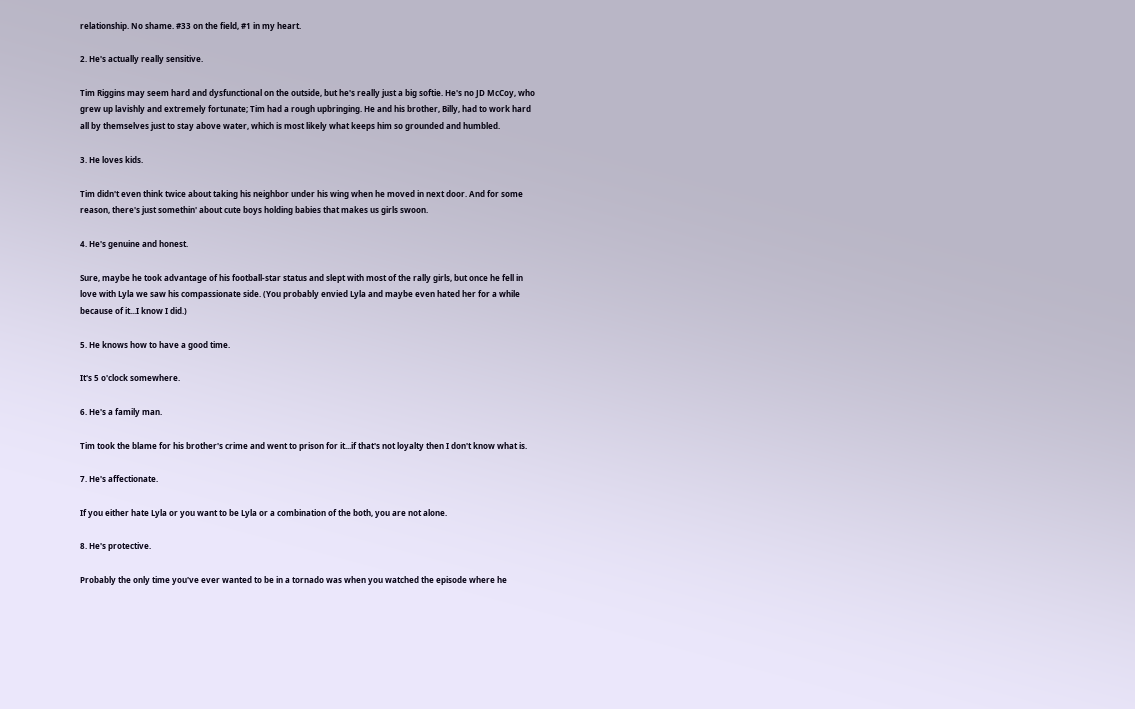relationship. No shame. #33 on the field, #1 in my heart.

2. He's actually really sensitive.

Tim Riggins may seem hard and dysfunctional on the outside, but he's really just a big softie. He's no JD McCoy, who grew up lavishly and extremely fortunate; Tim had a rough upbringing. He and his brother, Billy, had to work hard all by themselves just to stay above water, which is most likely what keeps him so grounded and humbled.

3. He loves kids.

Tim didn't even think twice about taking his neighbor under his wing when he moved in next door. And for some reason, there's just somethin' about cute boys holding babies that makes us girls swoon.

4. He's genuine and honest.

Sure, maybe he took advantage of his football-star status and slept with most of the rally girls, but once he fell in love with Lyla we saw his compassionate side. (You probably envied Lyla and maybe even hated her for a while because of it...I know I did.)

5. He knows how to have a good time.

It's 5 o'clock somewhere.

6. He's a family man.

Tim took the blame for his brother's crime and went to prison for it...if that's not loyalty then I don't know what is.

7. He's affectionate.

If you either hate Lyla or you want to be Lyla or a combination of the both, you are not alone.

8. He's protective.

Probably the only time you've ever wanted to be in a tornado was when you watched the episode where he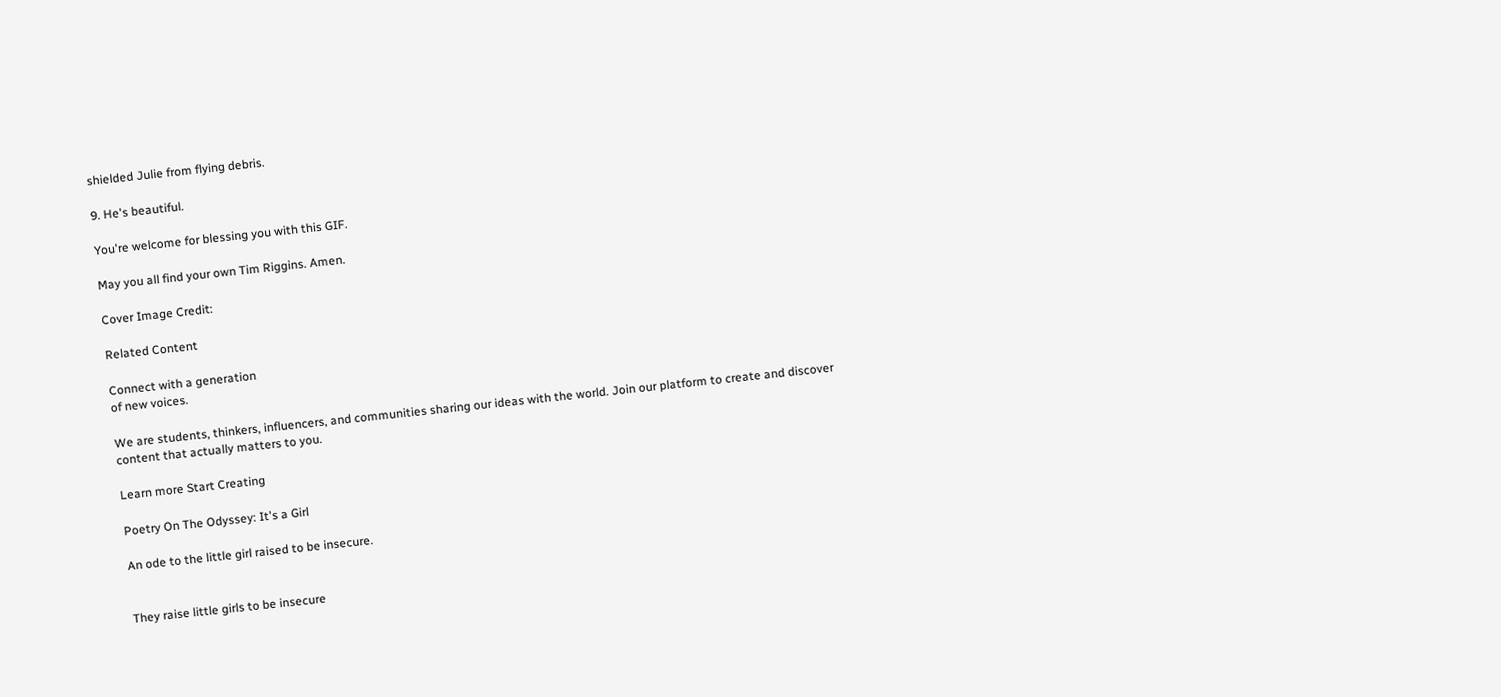shielded Julie from flying debris.

9. He's beautiful.

You're welcome for blessing you with this GIF.

May you all find your own Tim Riggins. Amen.

Cover Image Credit:

Related Content

Connect with a generation
of new voices.

We are students, thinkers, influencers, and communities sharing our ideas with the world. Join our platform to create and discover content that actually matters to you.

Learn more Start Creating

Poetry On The Odyssey: It's a Girl

An ode to the little girl raised to be insecure.


They raise little girls to be insecure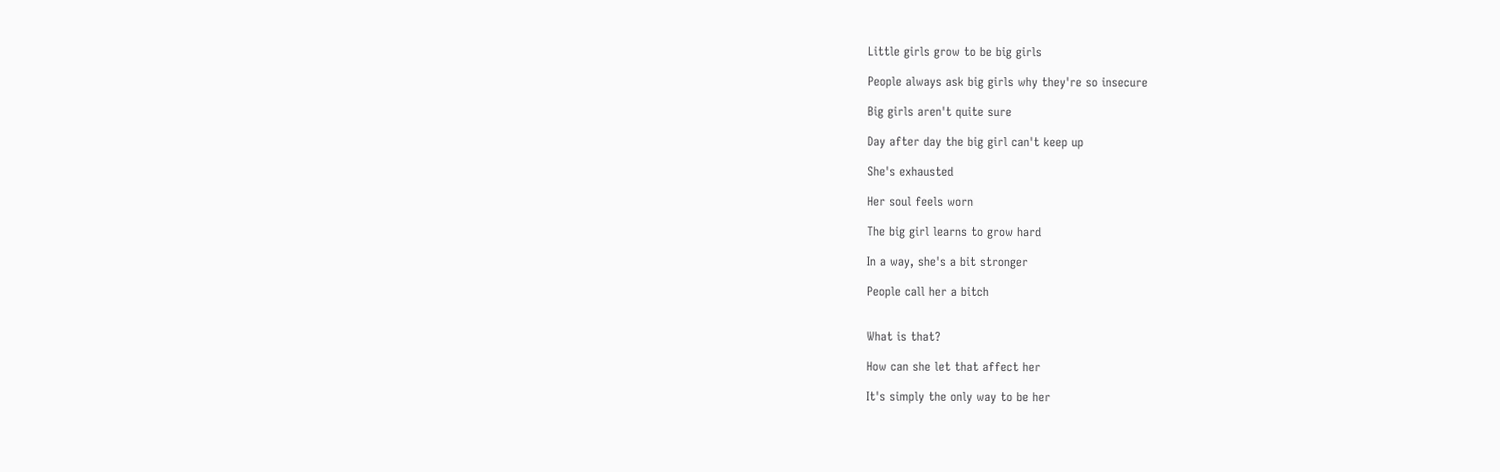Little girls grow to be big girls

People always ask big girls why they're so insecure

Big girls aren't quite sure

Day after day the big girl can't keep up

She's exhausted

Her soul feels worn

The big girl learns to grow hard

In a way, she's a bit stronger

People call her a bitch


What is that?

How can she let that affect her

It's simply the only way to be her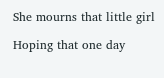She mourns that little girl

Hoping that one day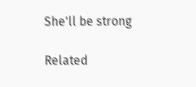She'll be strong

Related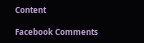Content

Facebook Comments